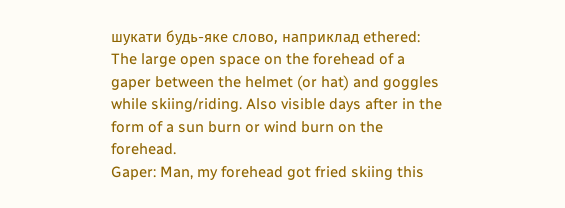шукати будь-яке слово, наприклад ethered:
The large open space on the forehead of a gaper between the helmet (or hat) and goggles while skiing/riding. Also visible days after in the form of a sun burn or wind burn on the forehead.
Gaper: Man, my forehead got fried skiing this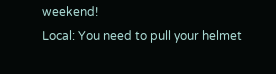weekend!
Local: You need to pull your helmet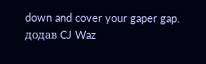down and cover your gaper gap.
додав CJ Waz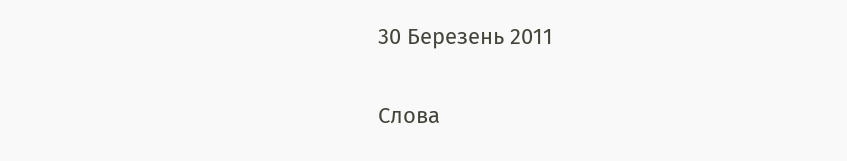30 Березень 2011

Слова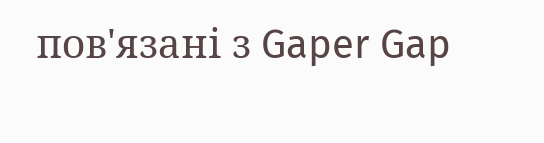пов'язані з Gaper Gap